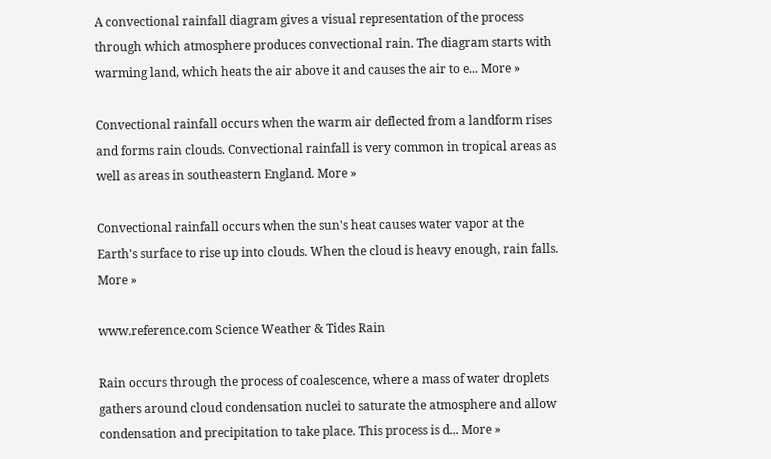A convectional rainfall diagram gives a visual representation of the process through which atmosphere produces convectional rain. The diagram starts with warming land, which heats the air above it and causes the air to e... More »

Convectional rainfall occurs when the warm air deflected from a landform rises and forms rain clouds. Convectional rainfall is very common in tropical areas as well as areas in southeastern England. More »

Convectional rainfall occurs when the sun's heat causes water vapor at the Earth's surface to rise up into clouds. When the cloud is heavy enough, rain falls. More »

www.reference.com Science Weather & Tides Rain

Rain occurs through the process of coalescence, where a mass of water droplets gathers around cloud condensation nuclei to saturate the atmosphere and allow condensation and precipitation to take place. This process is d... More »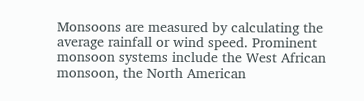Monsoons are measured by calculating the average rainfall or wind speed. Prominent monsoon systems include the West African monsoon, the North American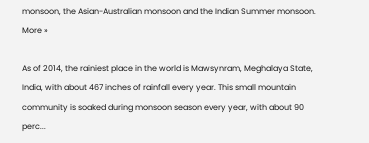monsoon, the Asian-Australian monsoon and the Indian Summer monsoon. More »

As of 2014, the rainiest place in the world is Mawsynram, Meghalaya State, India, with about 467 inches of rainfall every year. This small mountain community is soaked during monsoon season every year, with about 90 perc...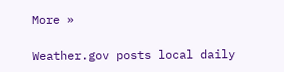More »

Weather.gov posts local daily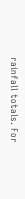rainfall totals. For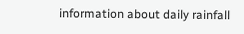information about daily rainfall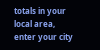totals in your local area, enter your city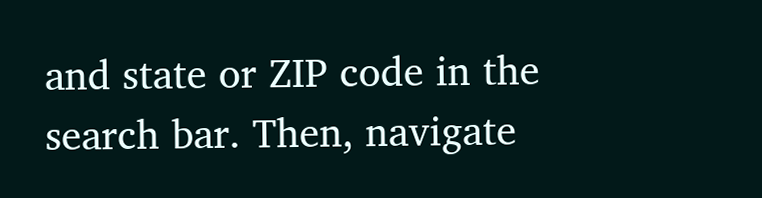and state or ZIP code in the search bar. Then, navigate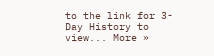to the link for 3-Day History to view... More »